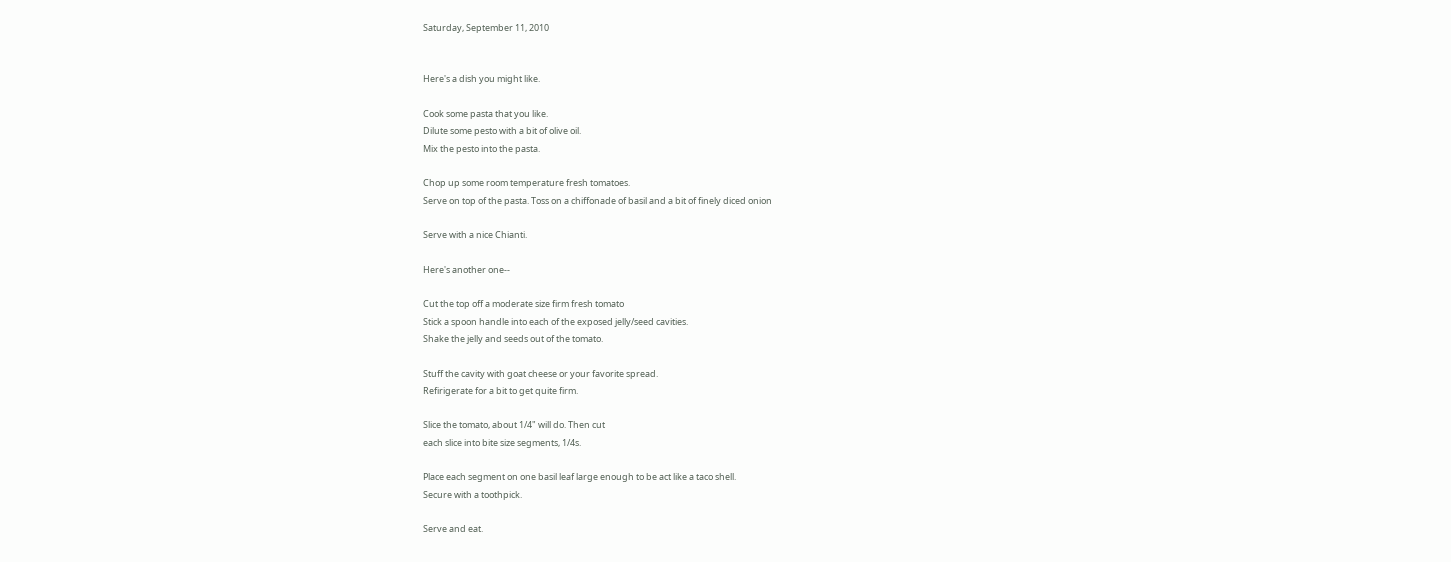Saturday, September 11, 2010


Here's a dish you might like.

Cook some pasta that you like.
Dilute some pesto with a bit of olive oil.
Mix the pesto into the pasta.

Chop up some room temperature fresh tomatoes.
Serve on top of the pasta. Toss on a chiffonade of basil and a bit of finely diced onion

Serve with a nice Chianti.

Here's another one--

Cut the top off a moderate size firm fresh tomato
Stick a spoon handle into each of the exposed jelly/seed cavities.
Shake the jelly and seeds out of the tomato.

Stuff the cavity with goat cheese or your favorite spread.
Refirigerate for a bit to get quite firm.

Slice the tomato, about 1/4" will do. Then cut
each slice into bite size segments, 1/4s.

Place each segment on one basil leaf large enough to be act like a taco shell.
Secure with a toothpick.

Serve and eat.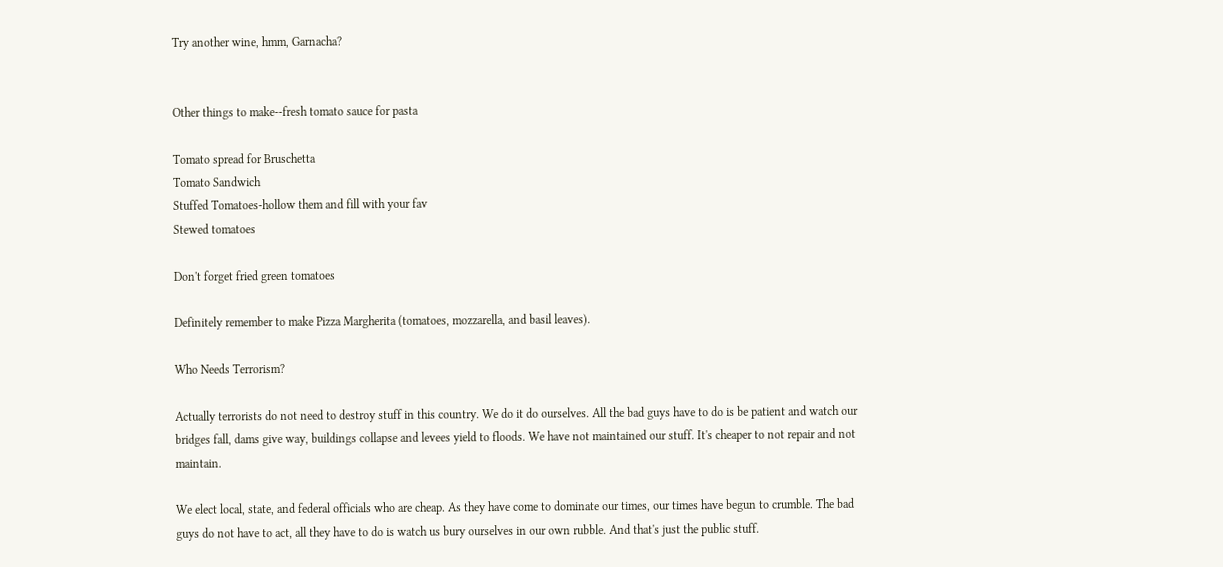Try another wine, hmm, Garnacha?


Other things to make--fresh tomato sauce for pasta

Tomato spread for Bruschetta
Tomato Sandwich
Stuffed Tomatoes-hollow them and fill with your fav
Stewed tomatoes

Don't forget fried green tomatoes

Definitely remember to make Pizza Margherita (tomatoes, mozzarella, and basil leaves).

Who Needs Terrorism?

Actually terrorists do not need to destroy stuff in this country. We do it do ourselves. All the bad guys have to do is be patient and watch our bridges fall, dams give way, buildings collapse and levees yield to floods. We have not maintained our stuff. It's cheaper to not repair and not maintain.

We elect local, state, and federal officials who are cheap. As they have come to dominate our times, our times have begun to crumble. The bad guys do not have to act, all they have to do is watch us bury ourselves in our own rubble. And that's just the public stuff.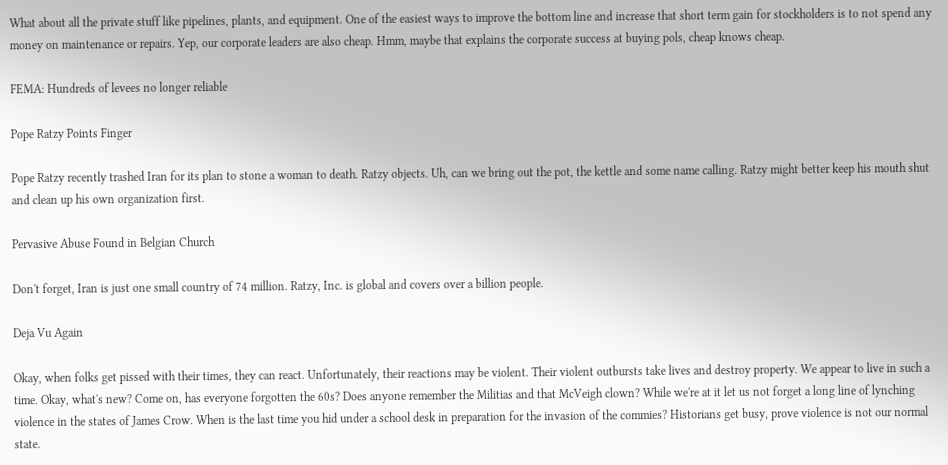What about all the private stuff like pipelines, plants, and equipment. One of the easiest ways to improve the bottom line and increase that short term gain for stockholders is to not spend any money on maintenance or repairs. Yep, our corporate leaders are also cheap. Hmm, maybe that explains the corporate success at buying pols, cheap knows cheap.

FEMA: Hundreds of levees no longer reliable

Pope Ratzy Points Finger

Pope Ratzy recently trashed Iran for its plan to stone a woman to death. Ratzy objects. Uh, can we bring out the pot, the kettle and some name calling. Ratzy might better keep his mouth shut and clean up his own organization first.

Pervasive Abuse Found in Belgian Church

Don't forget, Iran is just one small country of 74 million. Ratzy, Inc. is global and covers over a billion people.

Deja Vu Again

Okay, when folks get pissed with their times, they can react. Unfortunately, their reactions may be violent. Their violent outbursts take lives and destroy property. We appear to live in such a time. Okay, what's new? Come on, has everyone forgotten the 60s? Does anyone remember the Militias and that McVeigh clown? While we're at it let us not forget a long line of lynching violence in the states of James Crow. When is the last time you hid under a school desk in preparation for the invasion of the commies? Historians get busy, prove violence is not our normal state.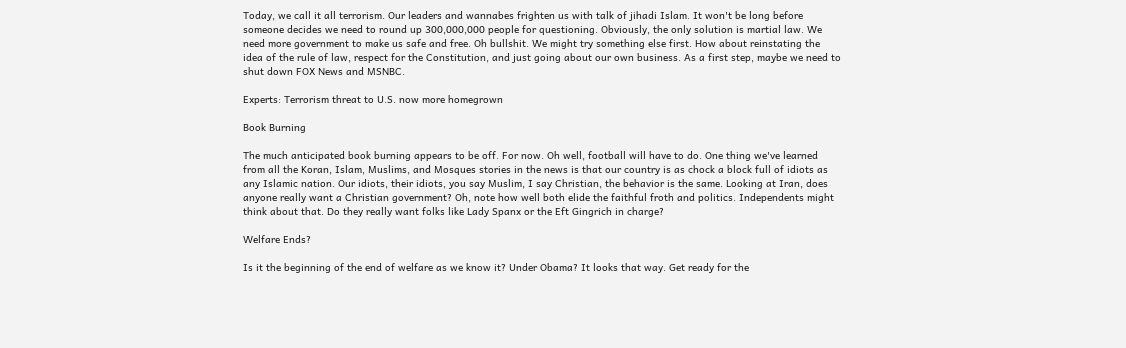Today, we call it all terrorism. Our leaders and wannabes frighten us with talk of jihadi Islam. It won't be long before someone decides we need to round up 300,000,000 people for questioning. Obviously, the only solution is martial law. We need more government to make us safe and free. Oh bullshit. We might try something else first. How about reinstating the idea of the rule of law, respect for the Constitution, and just going about our own business. As a first step, maybe we need to shut down FOX News and MSNBC.

Experts: Terrorism threat to U.S. now more homegrown

Book Burning

The much anticipated book burning appears to be off. For now. Oh well, football will have to do. One thing we've learned from all the Koran, Islam, Muslims, and Mosques stories in the news is that our country is as chock a block full of idiots as any Islamic nation. Our idiots, their idiots, you say Muslim, I say Christian, the behavior is the same. Looking at Iran, does anyone really want a Christian government? Oh, note how well both elide the faithful froth and politics. Independents might think about that. Do they really want folks like Lady Spanx or the Eft Gingrich in charge?

Welfare Ends?

Is it the beginning of the end of welfare as we know it? Under Obama? It looks that way. Get ready for the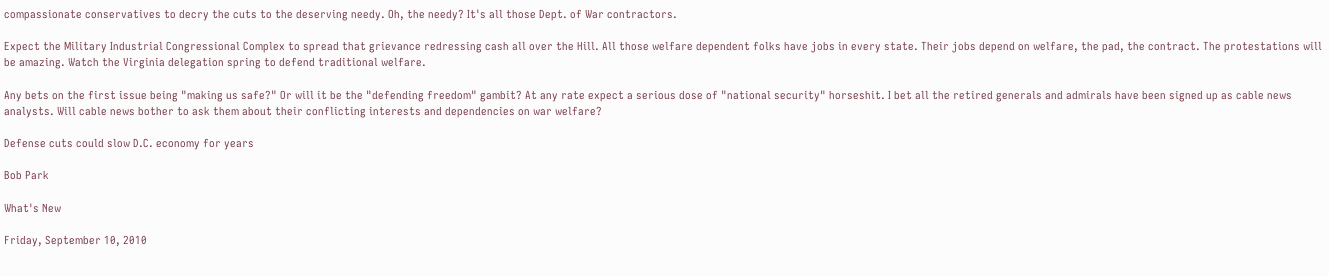compassionate conservatives to decry the cuts to the deserving needy. Oh, the needy? It's all those Dept. of War contractors.

Expect the Military Industrial Congressional Complex to spread that grievance redressing cash all over the Hill. All those welfare dependent folks have jobs in every state. Their jobs depend on welfare, the pad, the contract. The protestations will be amazing. Watch the Virginia delegation spring to defend traditional welfare.

Any bets on the first issue being "making us safe?" Or will it be the "defending freedom" gambit? At any rate expect a serious dose of "national security" horseshit. I bet all the retired generals and admirals have been signed up as cable news analysts. Will cable news bother to ask them about their conflicting interests and dependencies on war welfare?

Defense cuts could slow D.C. economy for years

Bob Park

What's New

Friday, September 10, 2010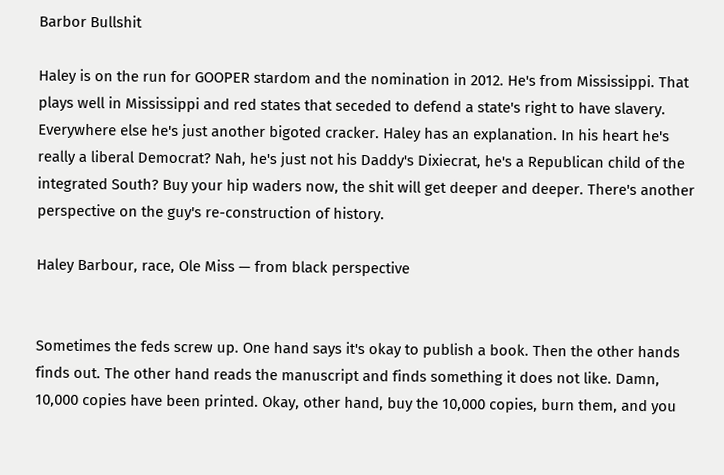Barbor Bullshit

Haley is on the run for GOOPER stardom and the nomination in 2012. He's from Mississippi. That plays well in Mississippi and red states that seceded to defend a state's right to have slavery. Everywhere else he's just another bigoted cracker. Haley has an explanation. In his heart he's really a liberal Democrat? Nah, he's just not his Daddy's Dixiecrat, he's a Republican child of the integrated South? Buy your hip waders now, the shit will get deeper and deeper. There's another perspective on the guy's re-construction of history.

Haley Barbour, race, Ole Miss — from black perspective


Sometimes the feds screw up. One hand says it's okay to publish a book. Then the other hands finds out. The other hand reads the manuscript and finds something it does not like. Damn, 10,000 copies have been printed. Okay, other hand, buy the 10,000 copies, burn them, and you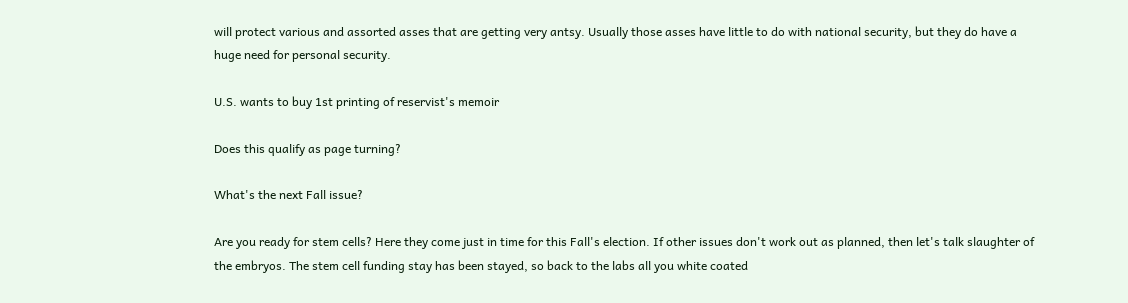will protect various and assorted asses that are getting very antsy. Usually those asses have little to do with national security, but they do have a huge need for personal security.

U.S. wants to buy 1st printing of reservist's memoir

Does this qualify as page turning?

What's the next Fall issue?

Are you ready for stem cells? Here they come just in time for this Fall's election. If other issues don't work out as planned, then let's talk slaughter of the embryos. The stem cell funding stay has been stayed, so back to the labs all you white coated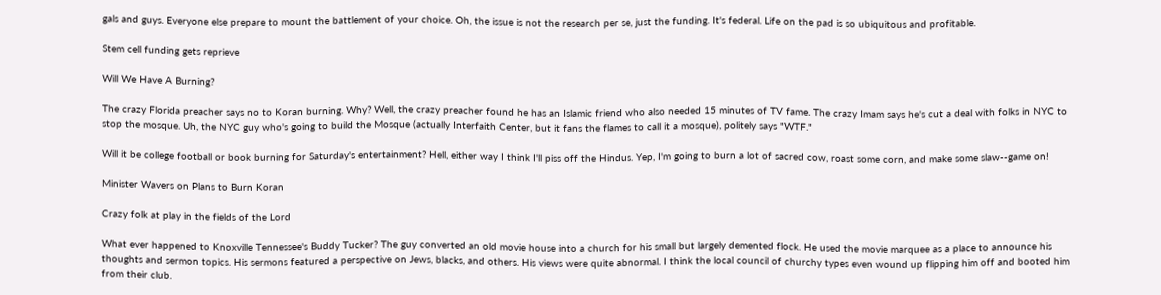gals and guys. Everyone else prepare to mount the battlement of your choice. Oh, the issue is not the research per se, just the funding. It's federal. Life on the pad is so ubiquitous and profitable.

Stem cell funding gets reprieve

Will We Have A Burning?

The crazy Florida preacher says no to Koran burning. Why? Well, the crazy preacher found he has an Islamic friend who also needed 15 minutes of TV fame. The crazy Imam says he's cut a deal with folks in NYC to stop the mosque. Uh, the NYC guy who's going to build the Mosque (actually Interfaith Center, but it fans the flames to call it a mosque), politely says "WTF."

Will it be college football or book burning for Saturday's entertainment? Hell, either way I think I'll piss off the Hindus. Yep, I'm going to burn a lot of sacred cow, roast some corn, and make some slaw--game on!

Minister Wavers on Plans to Burn Koran

Crazy folk at play in the fields of the Lord

What ever happened to Knoxville Tennessee's Buddy Tucker? The guy converted an old movie house into a church for his small but largely demented flock. He used the movie marquee as a place to announce his thoughts and sermon topics. His sermons featured a perspective on Jews, blacks, and others. His views were quite abnormal. I think the local council of churchy types even wound up flipping him off and booted him from their club.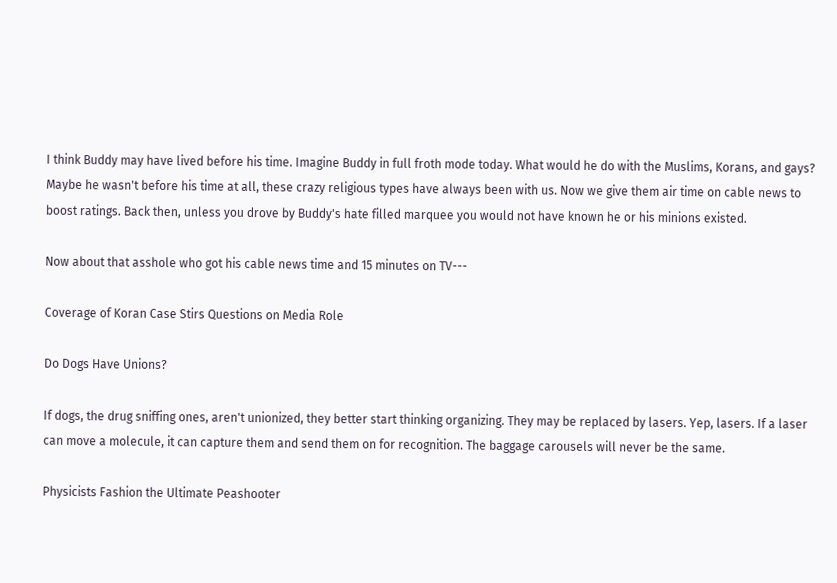I think Buddy may have lived before his time. Imagine Buddy in full froth mode today. What would he do with the Muslims, Korans, and gays? Maybe he wasn't before his time at all, these crazy religious types have always been with us. Now we give them air time on cable news to boost ratings. Back then, unless you drove by Buddy's hate filled marquee you would not have known he or his minions existed.

Now about that asshole who got his cable news time and 15 minutes on TV---

Coverage of Koran Case Stirs Questions on Media Role

Do Dogs Have Unions?

If dogs, the drug sniffing ones, aren't unionized, they better start thinking organizing. They may be replaced by lasers. Yep, lasers. If a laser can move a molecule, it can capture them and send them on for recognition. The baggage carousels will never be the same.

Physicists Fashion the Ultimate Peashooter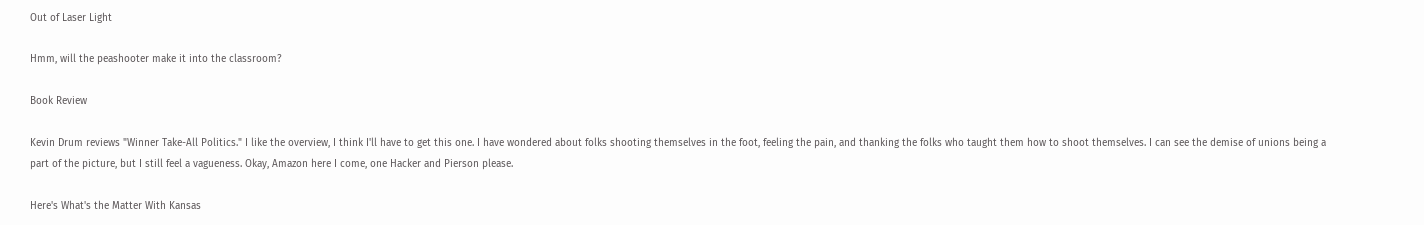Out of Laser Light

Hmm, will the peashooter make it into the classroom?

Book Review

Kevin Drum reviews "Winner Take-All Politics." I like the overview, I think I'll have to get this one. I have wondered about folks shooting themselves in the foot, feeling the pain, and thanking the folks who taught them how to shoot themselves. I can see the demise of unions being a part of the picture, but I still feel a vagueness. Okay, Amazon here I come, one Hacker and Pierson please.

Here's What's the Matter With Kansas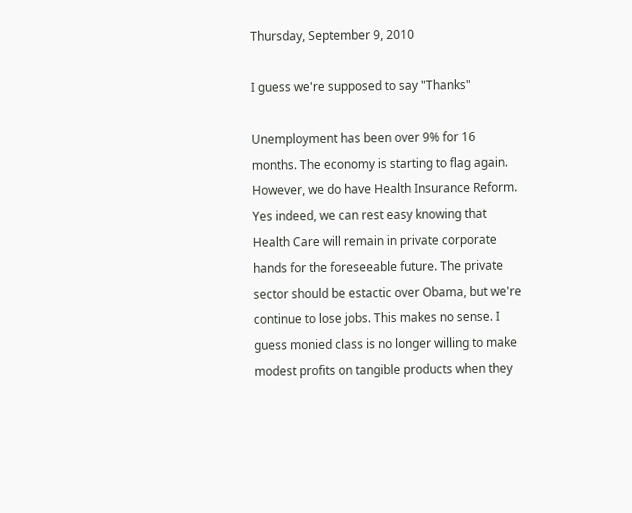Thursday, September 9, 2010

I guess we're supposed to say "Thanks"

Unemployment has been over 9% for 16 months. The economy is starting to flag again. However, we do have Health Insurance Reform. Yes indeed, we can rest easy knowing that Health Care will remain in private corporate hands for the foreseeable future. The private sector should be estactic over Obama, but we're continue to lose jobs. This makes no sense. I guess monied class is no longer willing to make modest profits on tangible products when they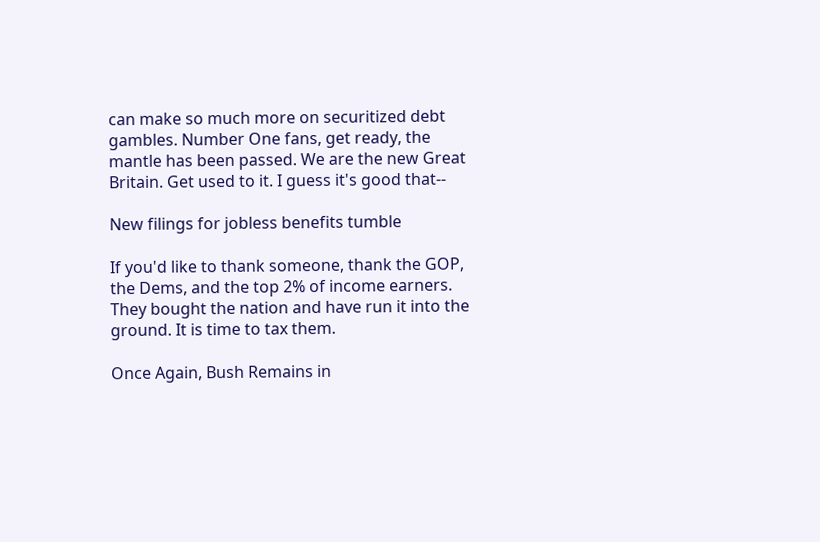can make so much more on securitized debt gambles. Number One fans, get ready, the mantle has been passed. We are the new Great Britain. Get used to it. I guess it's good that--

New filings for jobless benefits tumble

If you'd like to thank someone, thank the GOP, the Dems, and the top 2% of income earners. They bought the nation and have run it into the ground. It is time to tax them.

Once Again, Bush Remains in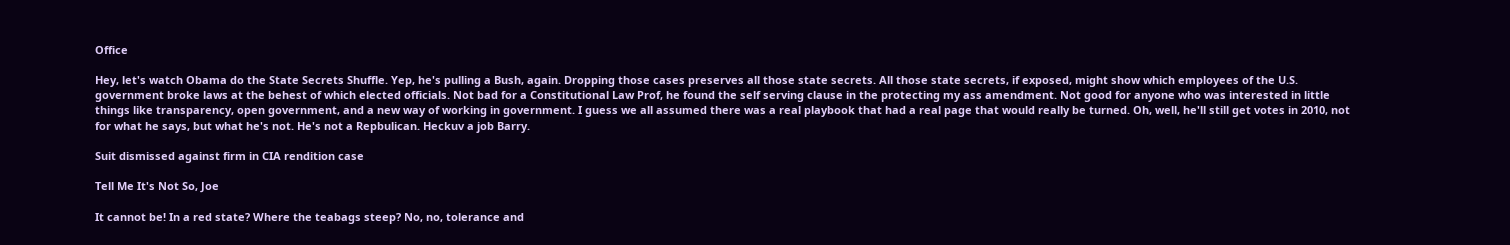Office

Hey, let's watch Obama do the State Secrets Shuffle. Yep, he's pulling a Bush, again. Dropping those cases preserves all those state secrets. All those state secrets, if exposed, might show which employees of the U.S. government broke laws at the behest of which elected officials. Not bad for a Constitutional Law Prof, he found the self serving clause in the protecting my ass amendment. Not good for anyone who was interested in little things like transparency, open government, and a new way of working in government. I guess we all assumed there was a real playbook that had a real page that would really be turned. Oh, well, he'll still get votes in 2010, not for what he says, but what he's not. He's not a Repbulican. Heckuv a job Barry.

Suit dismissed against firm in CIA rendition case

Tell Me It's Not So, Joe

It cannot be! In a red state? Where the teabags steep? No, no, tolerance and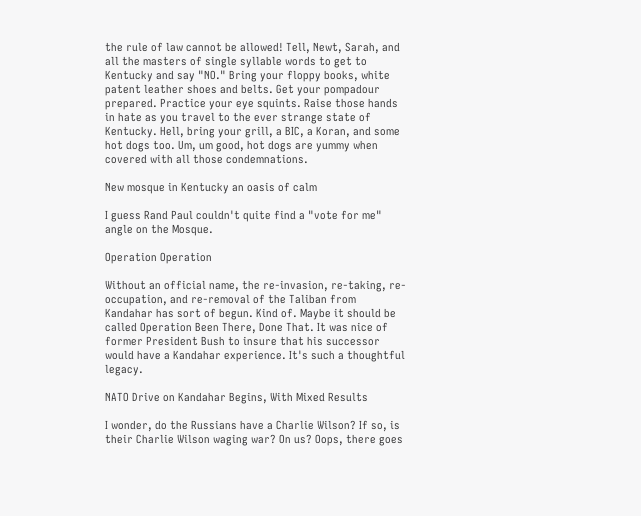the rule of law cannot be allowed! Tell, Newt, Sarah, and all the masters of single syllable words to get to Kentucky and say "NO." Bring your floppy books, white patent leather shoes and belts. Get your pompadour prepared. Practice your eye squints. Raise those hands in hate as you travel to the ever strange state of Kentucky. Hell, bring your grill, a BIC, a Koran, and some hot dogs too. Um, um good, hot dogs are yummy when covered with all those condemnations.

New mosque in Kentucky an oasis of calm

I guess Rand Paul couldn't quite find a "vote for me" angle on the Mosque.

Operation Operation

Without an official name, the re-invasion, re-taking, re-occupation, and re-removal of the Taliban from Kandahar has sort of begun. Kind of. Maybe it should be called Operation Been There, Done That. It was nice of former President Bush to insure that his successor would have a Kandahar experience. It's such a thoughtful legacy.

NATO Drive on Kandahar Begins, With Mixed Results

I wonder, do the Russians have a Charlie Wilson? If so, is their Charlie Wilson waging war? On us? Oops, there goes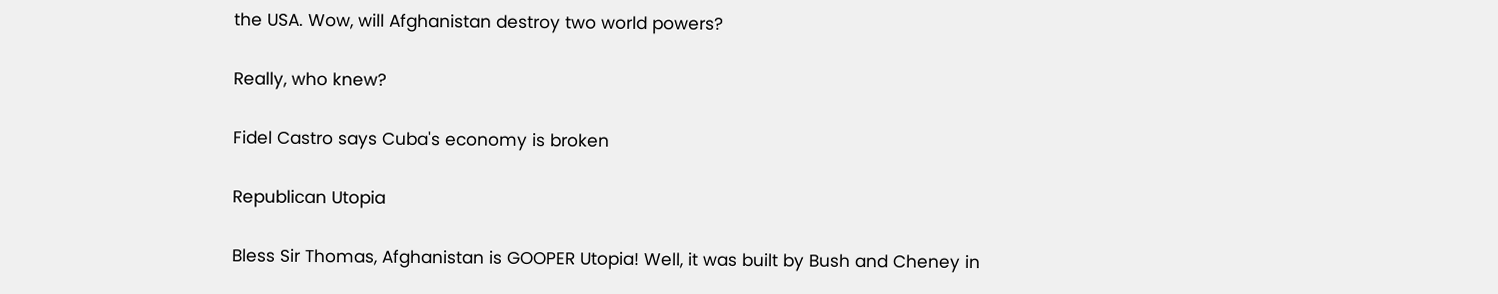the USA. Wow, will Afghanistan destroy two world powers?

Really, who knew?

Fidel Castro says Cuba's economy is broken

Republican Utopia

Bless Sir Thomas, Afghanistan is GOOPER Utopia! Well, it was built by Bush and Cheney in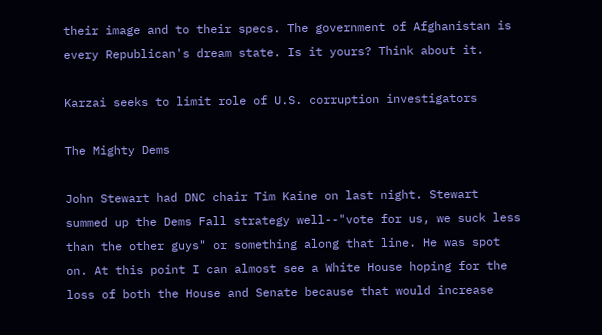their image and to their specs. The government of Afghanistan is every Republican's dream state. Is it yours? Think about it.

Karzai seeks to limit role of U.S. corruption investigators

The Mighty Dems

John Stewart had DNC chair Tim Kaine on last night. Stewart summed up the Dems Fall strategy well--"vote for us, we suck less than the other guys" or something along that line. He was spot on. At this point I can almost see a White House hoping for the loss of both the House and Senate because that would increase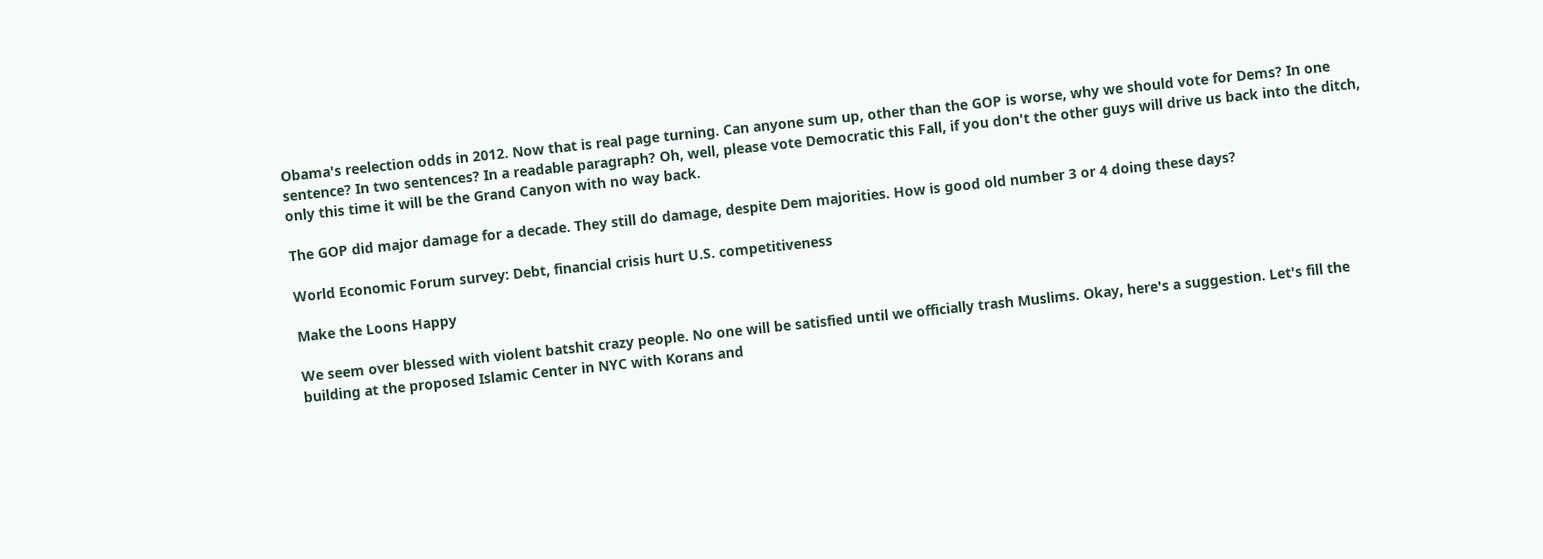Obama's reelection odds in 2012. Now that is real page turning. Can anyone sum up, other than the GOP is worse, why we should vote for Dems? In one sentence? In two sentences? In a readable paragraph? Oh, well, please vote Democratic this Fall, if you don't the other guys will drive us back into the ditch, only this time it will be the Grand Canyon with no way back.

The GOP did major damage for a decade. They still do damage, despite Dem majorities. How is good old number 3 or 4 doing these days?

World Economic Forum survey: Debt, financial crisis hurt U.S. competitiveness

Make the Loons Happy

We seem over blessed with violent batshit crazy people. No one will be satisfied until we officially trash Muslims. Okay, here's a suggestion. Let's fill the building at the proposed Islamic Center in NYC with Korans and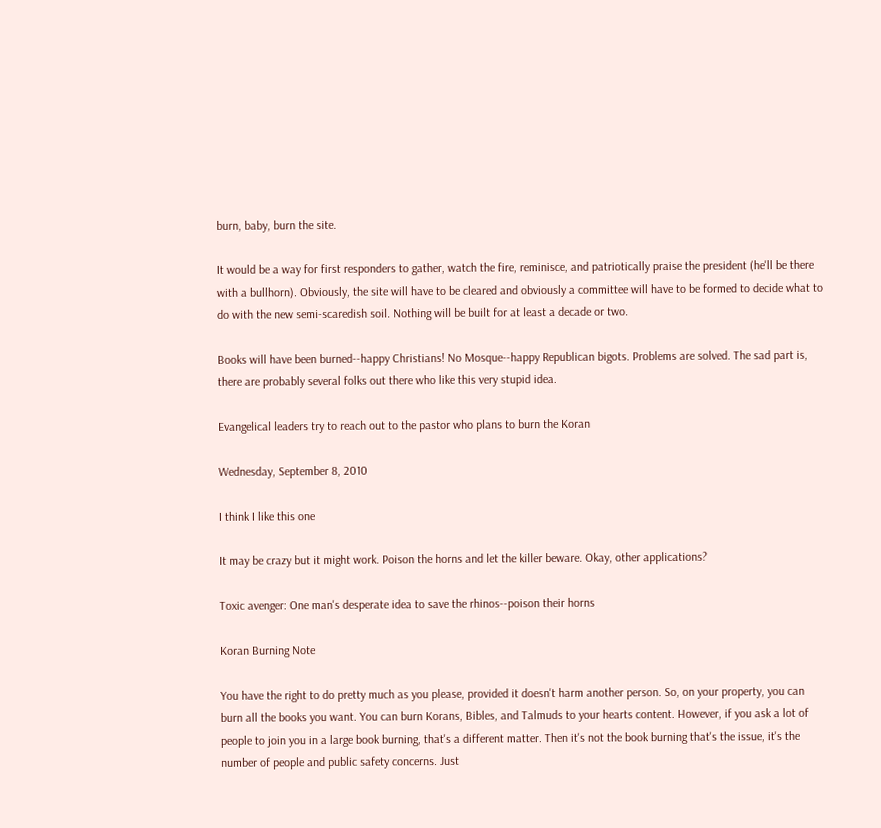burn, baby, burn the site.

It would be a way for first responders to gather, watch the fire, reminisce, and patriotically praise the president (he'll be there with a bullhorn). Obviously, the site will have to be cleared and obviously a committee will have to be formed to decide what to do with the new semi-scaredish soil. Nothing will be built for at least a decade or two.

Books will have been burned--happy Christians! No Mosque--happy Republican bigots. Problems are solved. The sad part is, there are probably several folks out there who like this very stupid idea.

Evangelical leaders try to reach out to the pastor who plans to burn the Koran

Wednesday, September 8, 2010

I think I like this one

It may be crazy but it might work. Poison the horns and let the killer beware. Okay, other applications?

Toxic avenger: One man's desperate idea to save the rhinos--poison their horns

Koran Burning Note

You have the right to do pretty much as you please, provided it doesn't harm another person. So, on your property, you can burn all the books you want. You can burn Korans, Bibles, and Talmuds to your hearts content. However, if you ask a lot of people to join you in a large book burning, that's a different matter. Then it's not the book burning that's the issue, it's the number of people and public safety concerns. Just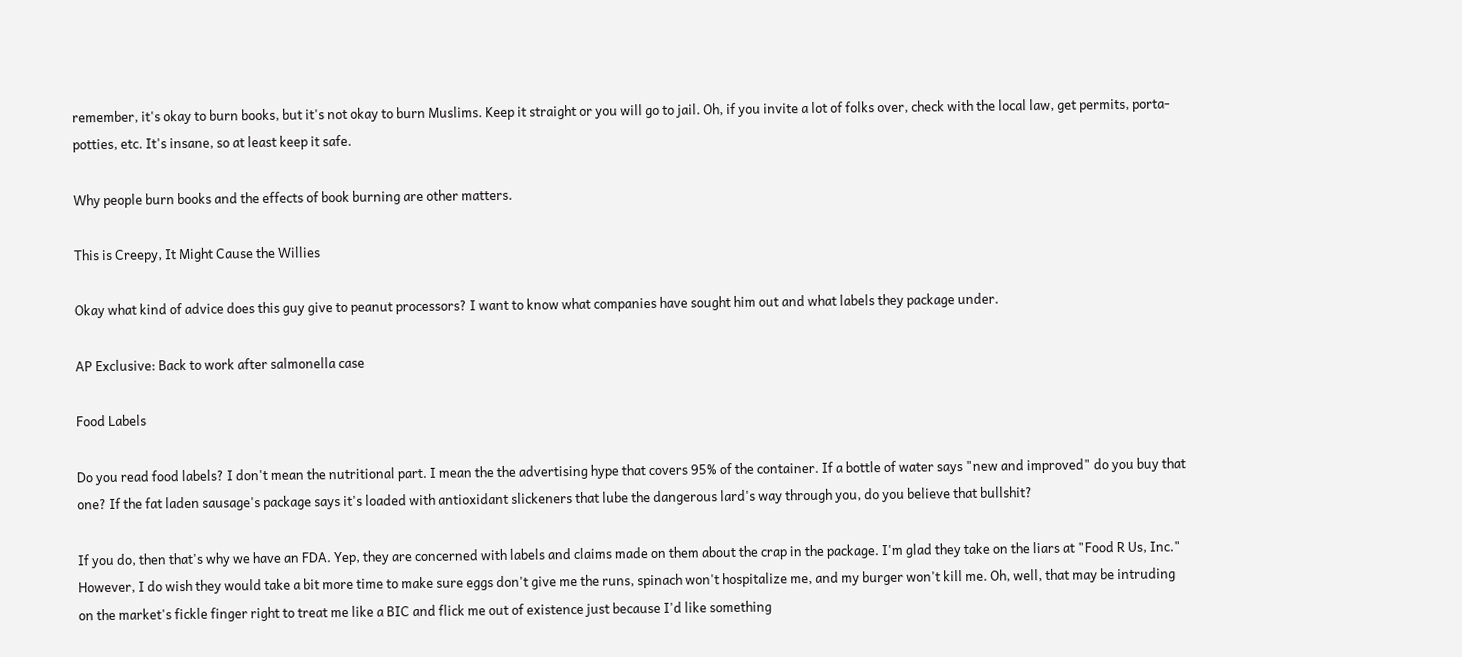remember, it's okay to burn books, but it's not okay to burn Muslims. Keep it straight or you will go to jail. Oh, if you invite a lot of folks over, check with the local law, get permits, porta-potties, etc. It's insane, so at least keep it safe.

Why people burn books and the effects of book burning are other matters.

This is Creepy, It Might Cause the Willies

Okay what kind of advice does this guy give to peanut processors? I want to know what companies have sought him out and what labels they package under.

AP Exclusive: Back to work after salmonella case

Food Labels

Do you read food labels? I don't mean the nutritional part. I mean the the advertising hype that covers 95% of the container. If a bottle of water says "new and improved" do you buy that one? If the fat laden sausage's package says it's loaded with antioxidant slickeners that lube the dangerous lard's way through you, do you believe that bullshit?

If you do, then that's why we have an FDA. Yep, they are concerned with labels and claims made on them about the crap in the package. I'm glad they take on the liars at "Food R Us, Inc." However, I do wish they would take a bit more time to make sure eggs don't give me the runs, spinach won't hospitalize me, and my burger won't kill me. Oh, well, that may be intruding on the market's fickle finger right to treat me like a BIC and flick me out of existence just because I'd like something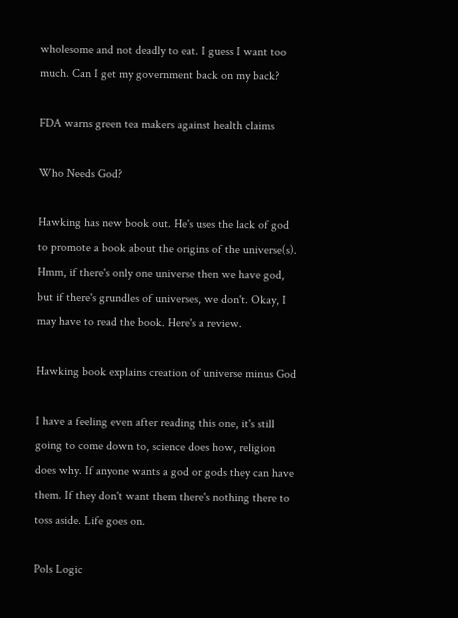wholesome and not deadly to eat. I guess I want too much. Can I get my government back on my back?

FDA warns green tea makers against health claims

Who Needs God?

Hawking has new book out. He's uses the lack of god to promote a book about the origins of the universe(s). Hmm, if there's only one universe then we have god, but if there's grundles of universes, we don't. Okay, I may have to read the book. Here's a review.

Hawking book explains creation of universe minus God

I have a feeling even after reading this one, it's still going to come down to, science does how, religion does why. If anyone wants a god or gods they can have them. If they don't want them there's nothing there to toss aside. Life goes on.

Pols Logic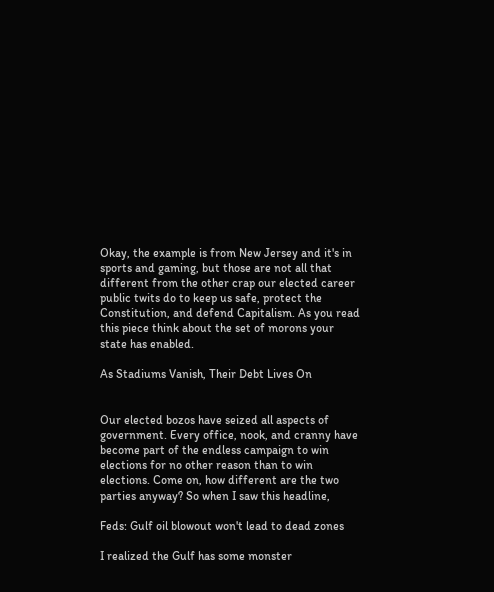Okay, the example is from New Jersey and it's in sports and gaming, but those are not all that different from the other crap our elected career public twits do to keep us safe, protect the Constitution, and defend Capitalism. As you read this piece think about the set of morons your state has enabled.

As Stadiums Vanish, Their Debt Lives On


Our elected bozos have seized all aspects of government. Every office, nook, and cranny have become part of the endless campaign to win elections for no other reason than to win elections. Come on, how different are the two parties anyway? So when I saw this headline,

Feds: Gulf oil blowout won't lead to dead zones

I realized the Gulf has some monster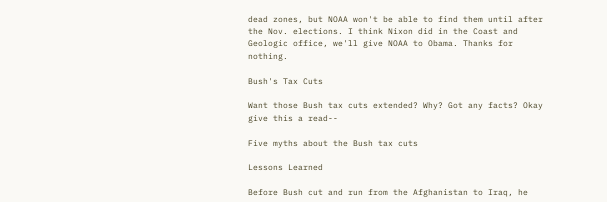dead zones, but NOAA won't be able to find them until after the Nov. elections. I think Nixon did in the Coast and Geologic office, we'll give NOAA to Obama. Thanks for nothing.

Bush's Tax Cuts

Want those Bush tax cuts extended? Why? Got any facts? Okay give this a read--

Five myths about the Bush tax cuts

Lessons Learned

Before Bush cut and run from the Afghanistan to Iraq, he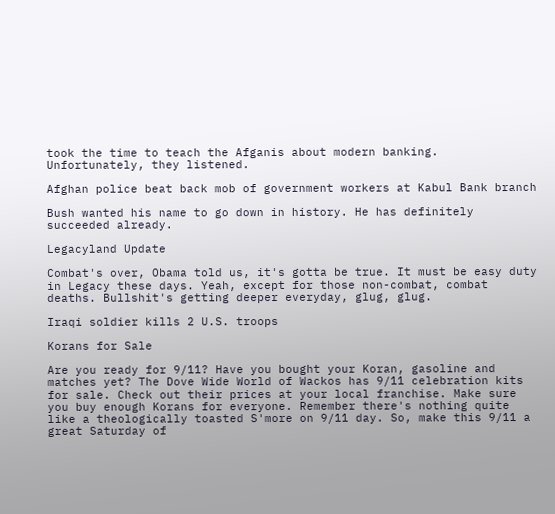took the time to teach the Afganis about modern banking. Unfortunately, they listened.

Afghan police beat back mob of government workers at Kabul Bank branch

Bush wanted his name to go down in history. He has definitely succeeded already.

Legacyland Update

Combat's over, Obama told us, it's gotta be true. It must be easy duty in Legacy these days. Yeah, except for those non-combat, combat deaths. Bullshit's getting deeper everyday, glug, glug.

Iraqi soldier kills 2 U.S. troops

Korans for Sale

Are you ready for 9/11? Have you bought your Koran, gasoline and matches yet? The Dove Wide World of Wackos has 9/11 celebration kits for sale. Check out their prices at your local franchise. Make sure you buy enough Korans for everyone. Remember there's nothing quite like a theologically toasted S'more on 9/11 day. So, make this 9/11 a great Saturday of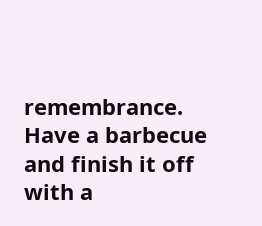remembrance. Have a barbecue and finish it off with a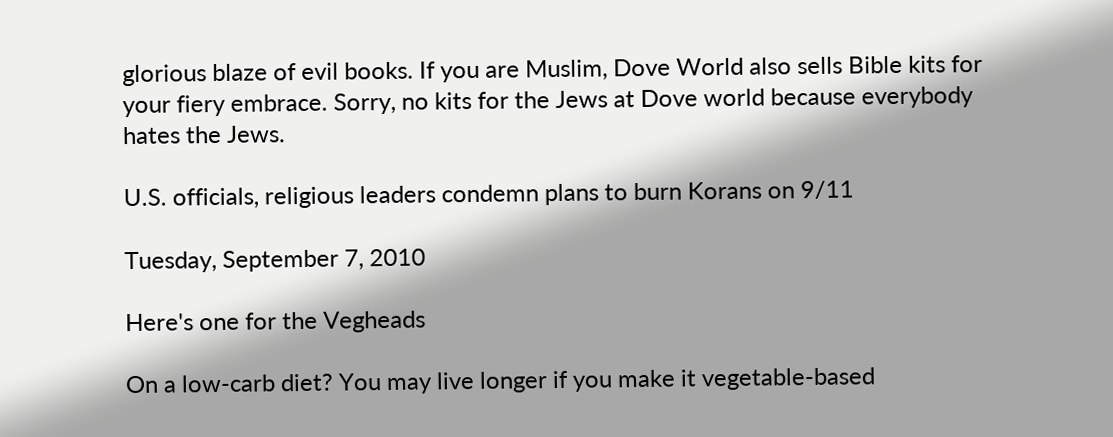glorious blaze of evil books. If you are Muslim, Dove World also sells Bible kits for your fiery embrace. Sorry, no kits for the Jews at Dove world because everybody hates the Jews.

U.S. officials, religious leaders condemn plans to burn Korans on 9/11

Tuesday, September 7, 2010

Here's one for the Vegheads

On a low-carb diet? You may live longer if you make it vegetable-based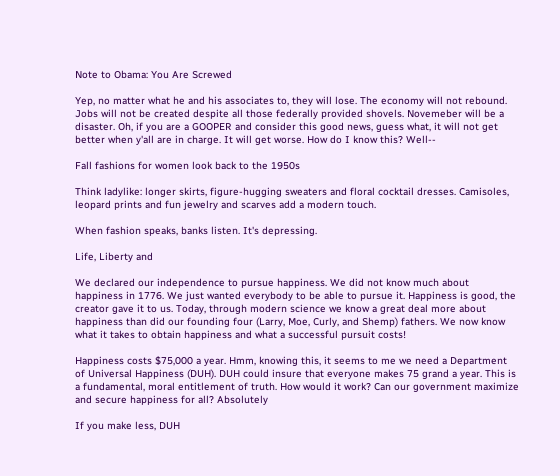Note to Obama: You Are Screwed

Yep, no matter what he and his associates to, they will lose. The economy will not rebound. Jobs will not be created despite all those federally provided shovels. Novemeber will be a disaster. Oh, if you are a GOOPER and consider this good news, guess what, it will not get better when y'all are in charge. It will get worse. How do I know this? Well--

Fall fashions for women look back to the 1950s

Think ladylike: longer skirts, figure-hugging sweaters and floral cocktail dresses. Camisoles, leopard prints and fun jewelry and scarves add a modern touch.

When fashion speaks, banks listen. It's depressing.

Life, Liberty and

We declared our independence to pursue happiness. We did not know much about happiness in 1776. We just wanted everybody to be able to pursue it. Happiness is good, the creator gave it to us. Today, through modern science we know a great deal more about happiness than did our founding four (Larry, Moe, Curly, and Shemp) fathers. We now know what it takes to obtain happiness and what a successful pursuit costs!

Happiness costs $75,000 a year. Hmm, knowing this, it seems to me we need a Department of Universal Happiness (DUH). DUH could insure that everyone makes 75 grand a year. This is a fundamental, moral entitlement of truth. How would it work? Can our government maximize and secure happiness for all? Absolutely

If you make less, DUH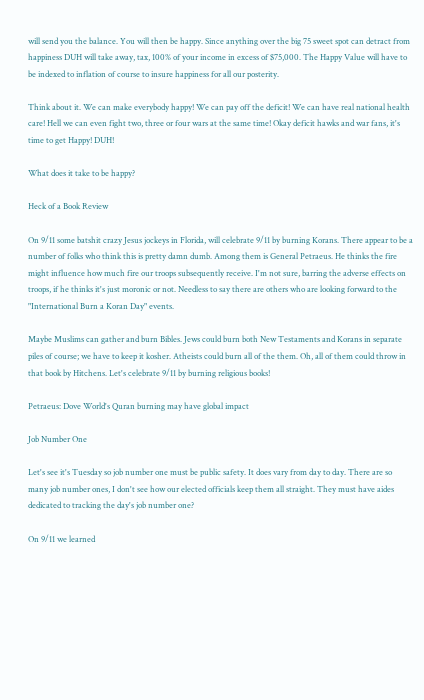will send you the balance. You will then be happy. Since anything over the big 75 sweet spot can detract from happiness DUH will take away, tax, 100% of your income in excess of $75,000. The Happy Value will have to be indexed to inflation of course to insure happiness for all our posterity.

Think about it. We can make everybody happy! We can pay off the deficit! We can have real national health care! Hell we can even fight two, three or four wars at the same time! Okay deficit hawks and war fans, it's time to get Happy! DUH!

What does it take to be happy?

Heck of a Book Review

On 9/11 some batshit crazy Jesus jockeys in Florida, will celebrate 9/11 by burning Korans. There appear to be a number of folks who think this is pretty damn dumb. Among them is General Petraeus. He thinks the fire might influence how much fire our troops subsequently receive. I'm not sure, barring the adverse effects on troops, if he thinks it's just moronic or not. Needless to say there are others who are looking forward to the "International Burn a Koran Day" events.

Maybe Muslims can gather and burn Bibles. Jews could burn both New Testaments and Korans in separate piles of course; we have to keep it kosher. Atheists could burn all of the them. Oh, all of them could throw in that book by Hitchens. Let's celebrate 9/11 by burning religious books!

Petraeus: Dove World's Quran burning may have global impact

Job Number One

Let's see it's Tuesday so job number one must be public safety. It does vary from day to day. There are so many job number ones, I don't see how our elected officials keep them all straight. They must have aides dedicated to tracking the day's job number one?

On 9/11 we learned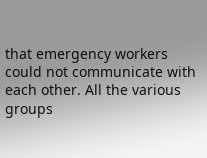that emergency workers could not communicate with each other. All the various groups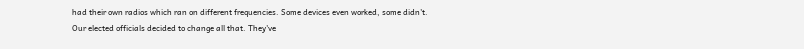had their own radios which ran on different frequencies. Some devices even worked, some didn't. Our elected officials decided to change all that. They've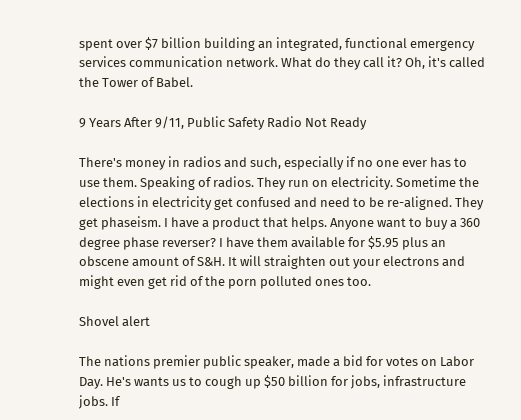spent over $7 billion building an integrated, functional emergency services communication network. What do they call it? Oh, it's called the Tower of Babel.

9 Years After 9/11, Public Safety Radio Not Ready

There's money in radios and such, especially if no one ever has to use them. Speaking of radios. They run on electricity. Sometime the elections in electricity get confused and need to be re-aligned. They get phaseism. I have a product that helps. Anyone want to buy a 360 degree phase reverser? I have them available for $5.95 plus an obscene amount of S&H. It will straighten out your electrons and might even get rid of the porn polluted ones too.

Shovel alert

The nations premier public speaker, made a bid for votes on Labor Day. He's wants us to cough up $50 billion for jobs, infrastructure jobs. If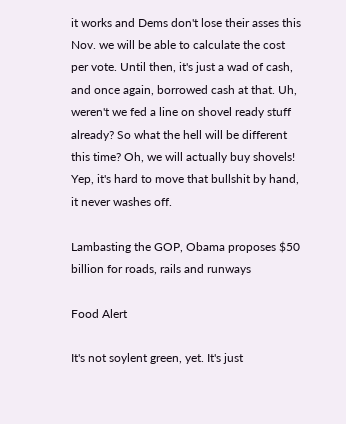it works and Dems don't lose their asses this Nov. we will be able to calculate the cost per vote. Until then, it's just a wad of cash, and once again, borrowed cash at that. Uh, weren't we fed a line on shovel ready stuff already? So what the hell will be different this time? Oh, we will actually buy shovels! Yep, it's hard to move that bullshit by hand, it never washes off.

Lambasting the GOP, Obama proposes $50 billion for roads, rails and runways

Food Alert

It's not soylent green, yet. It's just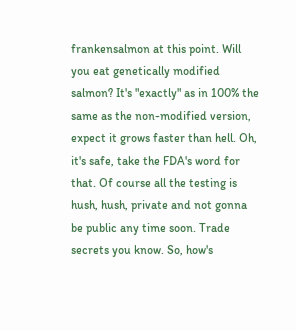frankensalmon at this point. Will you eat genetically modified salmon? It's "exactly" as in 100% the same as the non-modified version, expect it grows faster than hell. Oh, it's safe, take the FDA's word for that. Of course all the testing is hush, hush, private and not gonna be public any time soon. Trade secrets you know. So, how's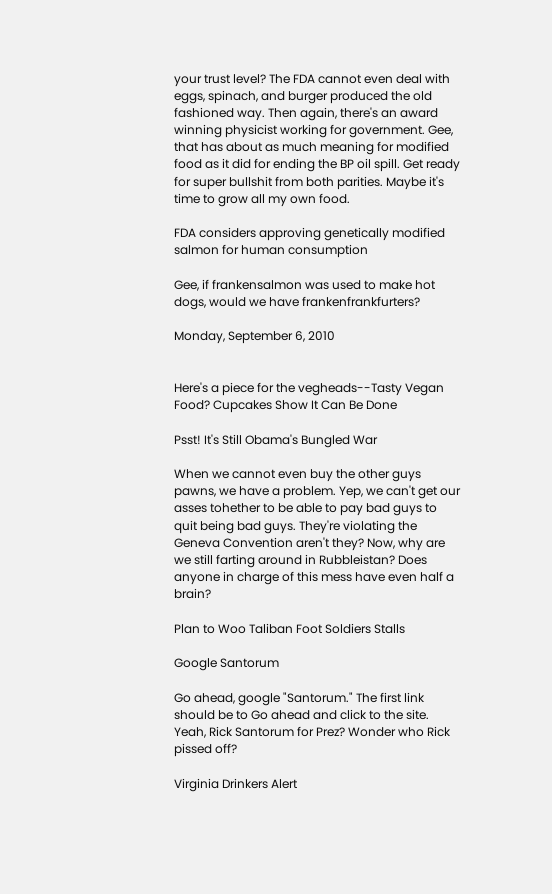your trust level? The FDA cannot even deal with eggs, spinach, and burger produced the old fashioned way. Then again, there's an award winning physicist working for government. Gee, that has about as much meaning for modified food as it did for ending the BP oil spill. Get ready for super bullshit from both parities. Maybe it's time to grow all my own food.

FDA considers approving genetically modified salmon for human consumption

Gee, if frankensalmon was used to make hot dogs, would we have frankenfrankfurters?

Monday, September 6, 2010


Here's a piece for the vegheads--Tasty Vegan Food? Cupcakes Show It Can Be Done

Psst! It's Still Obama's Bungled War

When we cannot even buy the other guys pawns, we have a problem. Yep, we can't get our asses tohether to be able to pay bad guys to quit being bad guys. They're violating the Geneva Convention aren't they? Now, why are we still farting around in Rubbleistan? Does anyone in charge of this mess have even half a brain?

Plan to Woo Taliban Foot Soldiers Stalls

Google Santorum

Go ahead, google "Santorum." The first link should be to Go ahead and click to the site. Yeah, Rick Santorum for Prez? Wonder who Rick pissed off?

Virginia Drinkers Alert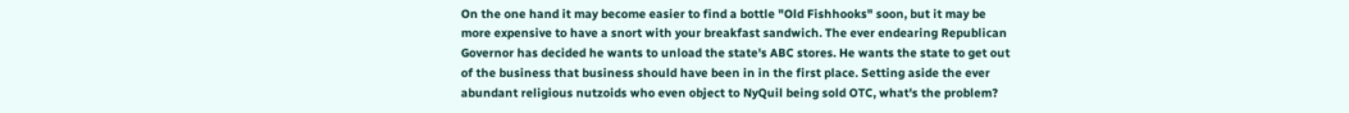On the one hand it may become easier to find a bottle "Old Fishhooks" soon, but it may be more expensive to have a snort with your breakfast sandwich. The ever endearing Republican Governor has decided he wants to unload the state's ABC stores. He wants the state to get out of the business that business should have been in in the first place. Setting aside the ever abundant religious nutzoids who even object to NyQuil being sold OTC, what's the problem?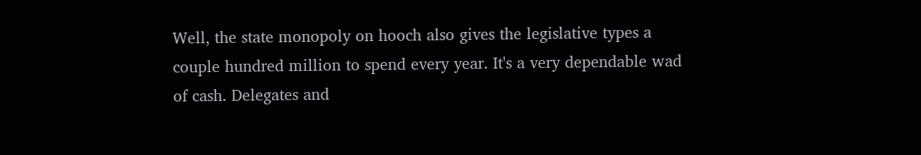Well, the state monopoly on hooch also gives the legislative types a couple hundred million to spend every year. It's a very dependable wad of cash. Delegates and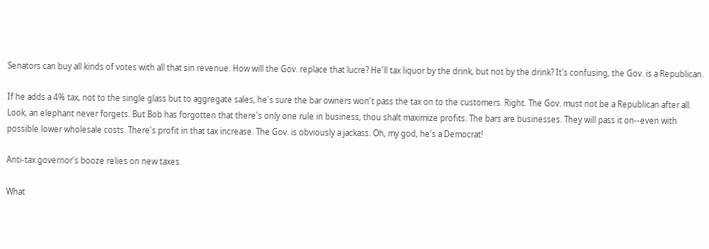Senators can buy all kinds of votes with all that sin revenue. How will the Gov. replace that lucre? He'll tax liquor by the drink, but not by the drink? It's confusing, the Gov. is a Republican.

If he adds a 4% tax, not to the single glass but to aggregate sales, he's sure the bar owners won't pass the tax on to the customers. Right. The Gov. must not be a Republican after all. Look, an elephant never forgets. But Bob has forgotten that there's only one rule in business, thou shalt maximize profits. The bars are businesses. They will pass it on--even with possible lower wholesale costs. There's profit in that tax increase. The Gov. is obviously a jackass. Oh, my god, he's a Democrat!

Anti-tax governor's booze relies on new taxes

What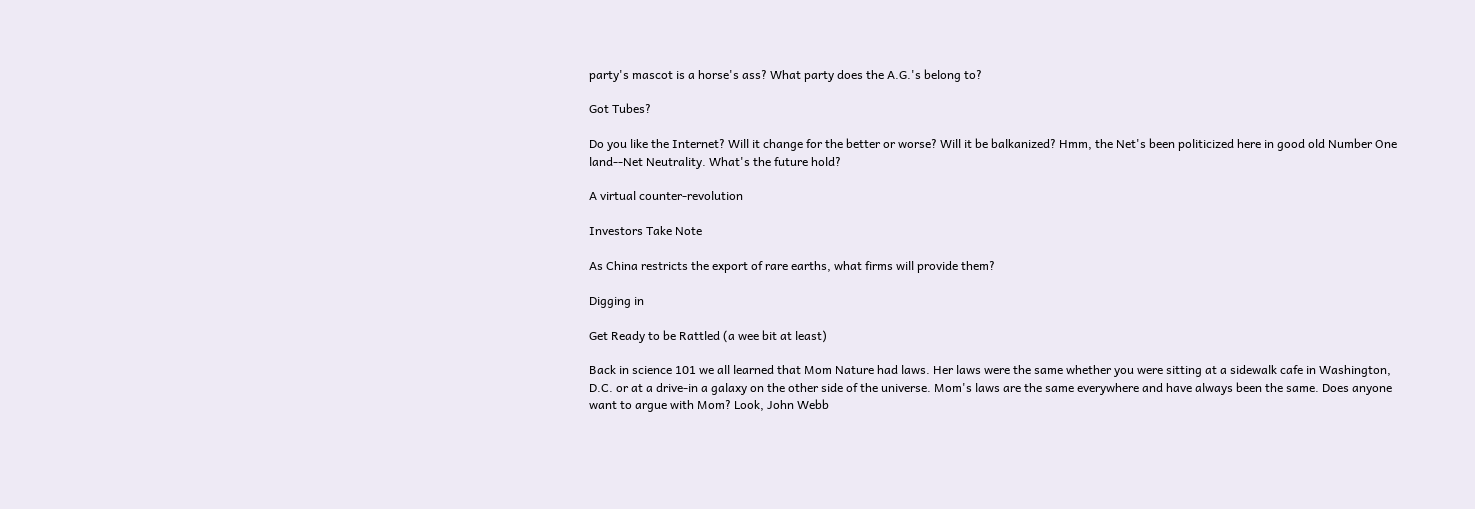party's mascot is a horse's ass? What party does the A.G.'s belong to?

Got Tubes?

Do you like the Internet? Will it change for the better or worse? Will it be balkanized? Hmm, the Net's been politicized here in good old Number One land--Net Neutrality. What's the future hold?

A virtual counter-revolution

Investors Take Note

As China restricts the export of rare earths, what firms will provide them?

Digging in

Get Ready to be Rattled (a wee bit at least)

Back in science 101 we all learned that Mom Nature had laws. Her laws were the same whether you were sitting at a sidewalk cafe in Washington, D.C. or at a drive-in a galaxy on the other side of the universe. Mom's laws are the same everywhere and have always been the same. Does anyone want to argue with Mom? Look, John Webb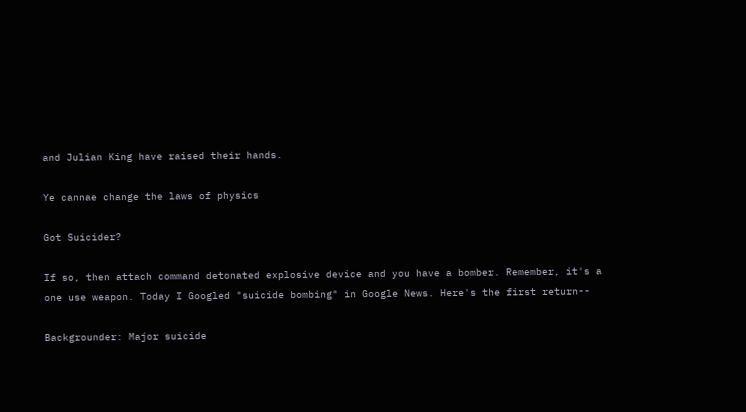and Julian King have raised their hands.

Ye cannae change the laws of physics

Got Suicider?

If so, then attach command detonated explosive device and you have a bomber. Remember, it's a one use weapon. Today I Googled "suicide bombing" in Google News. Here's the first return--

Backgrounder: Major suicide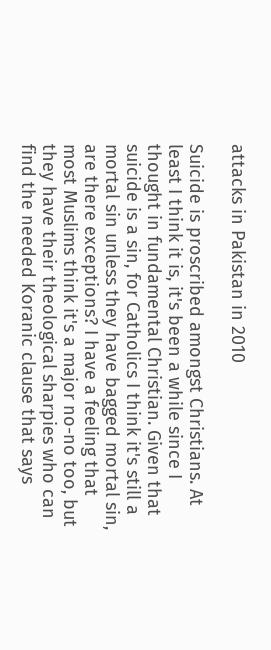attacks in Pakistan in 2010

Suicide is proscribed amongst Christians. At least I think it is, it's been a while since I thought in fundamental Christian. Given that suicide is a sin, for Catholics I think it's still a mortal sin unless they have bagged mortal sin, are there exceptions? I have a feeling that most Muslims think it's a major no-no too, but they have their theological sharpies who can find the needed Koranic clause that says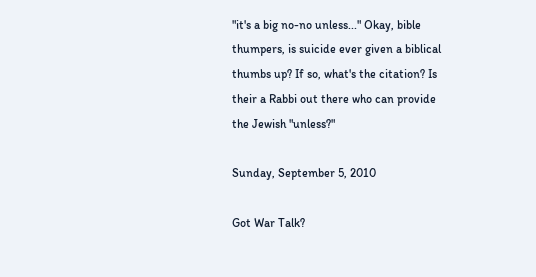"it's a big no-no unless..." Okay, bible thumpers, is suicide ever given a biblical thumbs up? If so, what's the citation? Is their a Rabbi out there who can provide the Jewish "unless?"

Sunday, September 5, 2010

Got War Talk?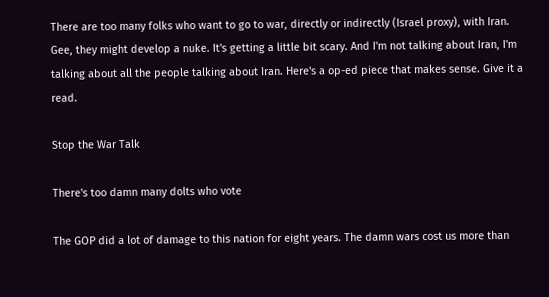There are too many folks who want to go to war, directly or indirectly (Israel proxy), with Iran. Gee, they might develop a nuke. It's getting a little bit scary. And I'm not talking about Iran, I'm talking about all the people talking about Iran. Here's a op-ed piece that makes sense. Give it a read.

Stop the War Talk

There's too damn many dolts who vote

The GOP did a lot of damage to this nation for eight years. The damn wars cost us more than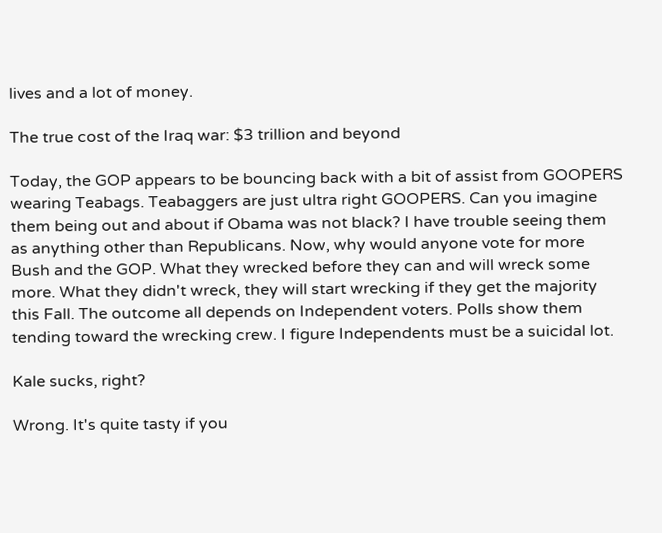lives and a lot of money.

The true cost of the Iraq war: $3 trillion and beyond

Today, the GOP appears to be bouncing back with a bit of assist from GOOPERS wearing Teabags. Teabaggers are just ultra right GOOPERS. Can you imagine them being out and about if Obama was not black? I have trouble seeing them as anything other than Republicans. Now, why would anyone vote for more Bush and the GOP. What they wrecked before they can and will wreck some more. What they didn't wreck, they will start wrecking if they get the majority this Fall. The outcome all depends on Independent voters. Polls show them tending toward the wrecking crew. I figure Independents must be a suicidal lot.

Kale sucks, right?

Wrong. It's quite tasty if you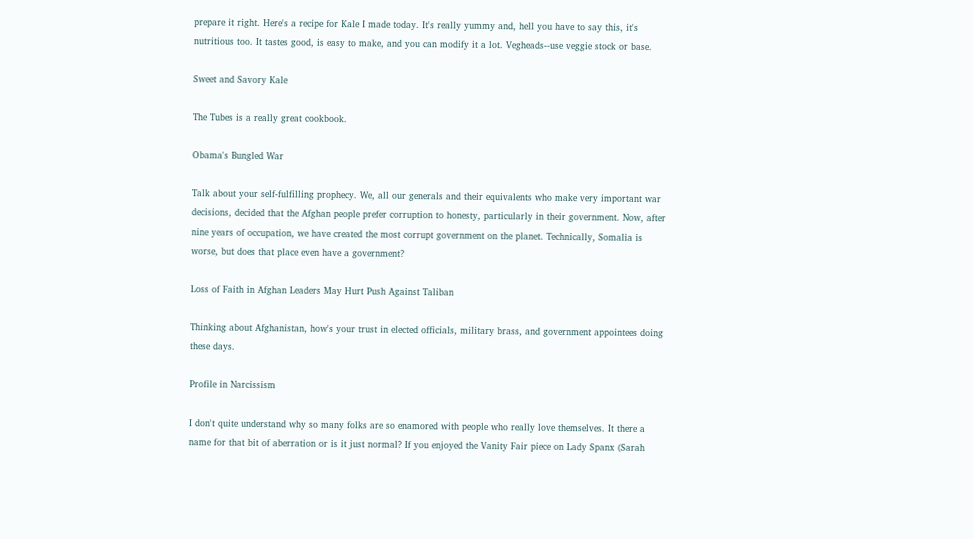prepare it right. Here's a recipe for Kale I made today. It's really yummy and, hell you have to say this, it's nutritious too. It tastes good, is easy to make, and you can modify it a lot. Vegheads--use veggie stock or base.

Sweet and Savory Kale

The Tubes is a really great cookbook.

Obama's Bungled War

Talk about your self-fulfilling prophecy. We, all our generals and their equivalents who make very important war decisions, decided that the Afghan people prefer corruption to honesty, particularly in their government. Now, after nine years of occupation, we have created the most corrupt government on the planet. Technically, Somalia is worse, but does that place even have a government?

Loss of Faith in Afghan Leaders May Hurt Push Against Taliban

Thinking about Afghanistan, how's your trust in elected officials, military brass, and government appointees doing these days.

Profile in Narcissism

I don't quite understand why so many folks are so enamored with people who really love themselves. It there a name for that bit of aberration or is it just normal? If you enjoyed the Vanity Fair piece on Lady Spanx (Sarah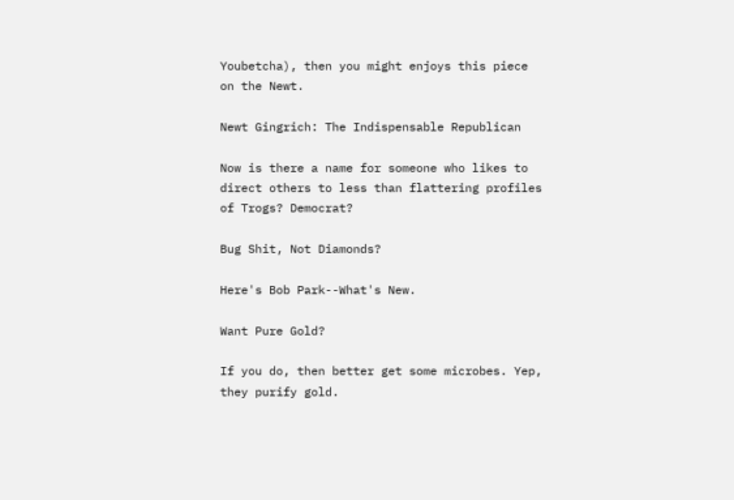Youbetcha), then you might enjoys this piece on the Newt.

Newt Gingrich: The Indispensable Republican

Now is there a name for someone who likes to direct others to less than flattering profiles of Trogs? Democrat?

Bug Shit, Not Diamonds?

Here's Bob Park--What's New.

Want Pure Gold?

If you do, then better get some microbes. Yep, they purify gold.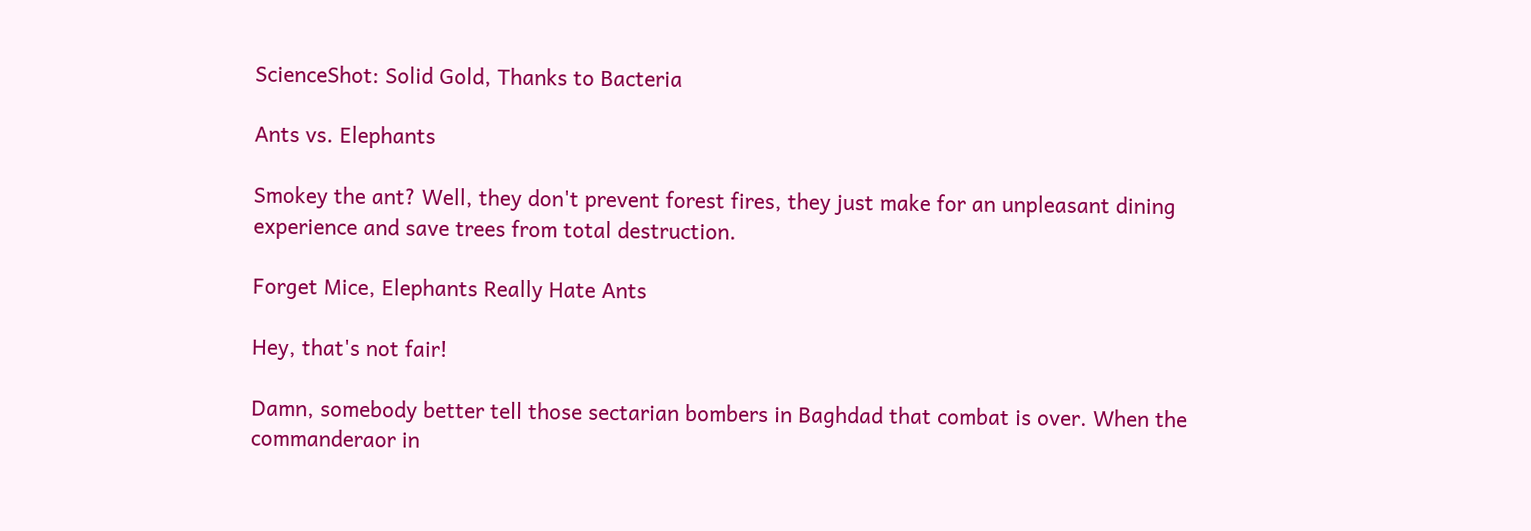ScienceShot: Solid Gold, Thanks to Bacteria

Ants vs. Elephants

Smokey the ant? Well, they don't prevent forest fires, they just make for an unpleasant dining experience and save trees from total destruction.

Forget Mice, Elephants Really Hate Ants

Hey, that's not fair!

Damn, somebody better tell those sectarian bombers in Baghdad that combat is over. When the commanderaor in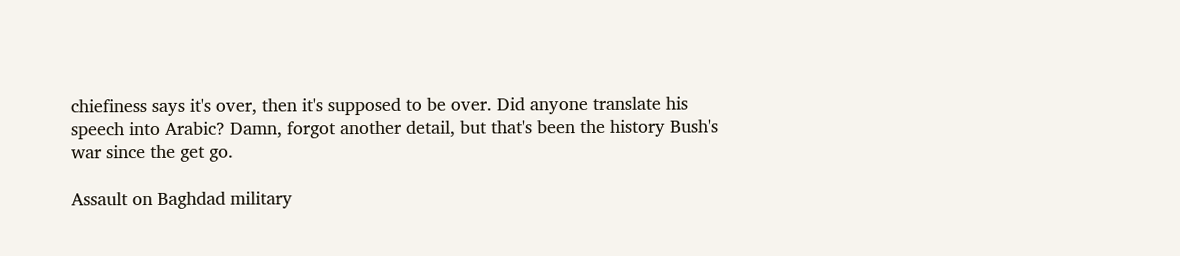chiefiness says it's over, then it's supposed to be over. Did anyone translate his speech into Arabic? Damn, forgot another detail, but that's been the history Bush's war since the get go.

Assault on Baghdad military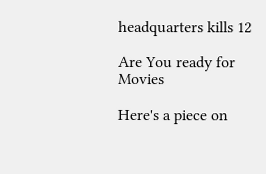headquarters kills 12

Are You ready for Movies

Here's a piece on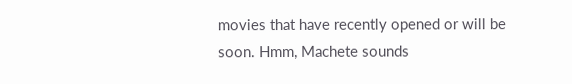movies that have recently opened or will be soon. Hmm, Machete sounds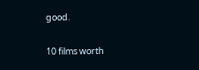good.

10 films worth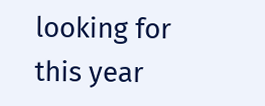looking for this year